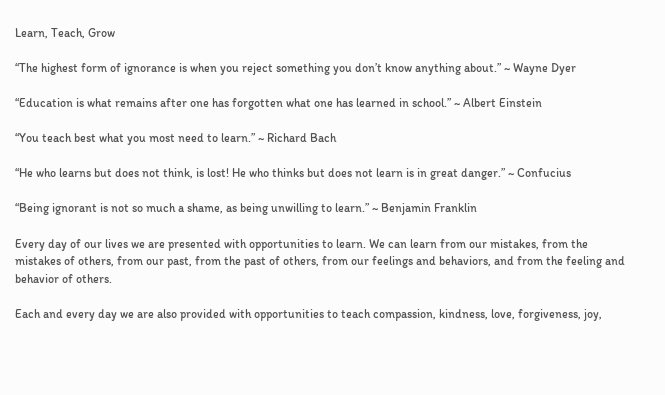Learn, Teach, Grow

“The highest form of ignorance is when you reject something you don’t know anything about.” ~ Wayne Dyer

“Education is what remains after one has forgotten what one has learned in school.” ~ Albert Einstein

“You teach best what you most need to learn.” ~ Richard Bach

“He who learns but does not think, is lost! He who thinks but does not learn is in great danger.” ~ Confucius

“Being ignorant is not so much a shame, as being unwilling to learn.” ~ Benjamin Franklin

Every day of our lives we are presented with opportunities to learn. We can learn from our mistakes, from the mistakes of others, from our past, from the past of others, from our feelings and behaviors, and from the feeling and behavior of others.

Each and every day we are also provided with opportunities to teach compassion, kindness, love, forgiveness, joy,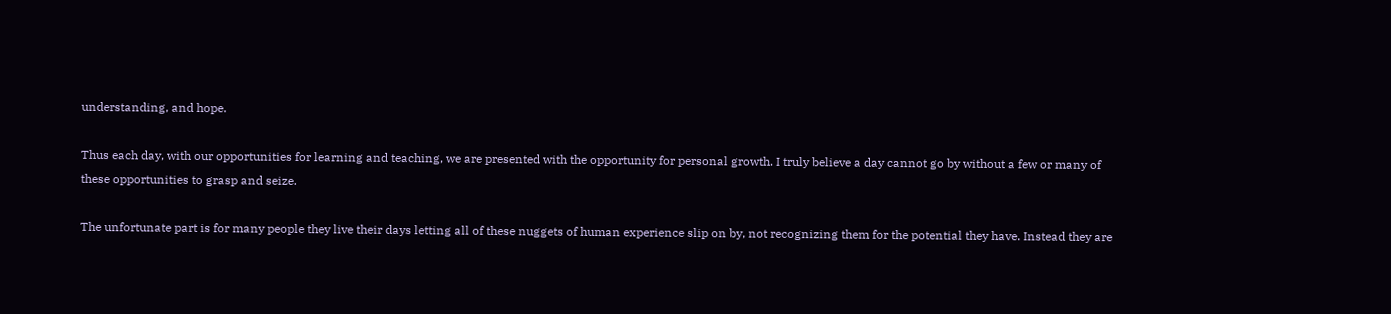understanding, and hope.

Thus each day, with our opportunities for learning and teaching, we are presented with the opportunity for personal growth. I truly believe a day cannot go by without a few or many of these opportunities to grasp and seize.

The unfortunate part is for many people they live their days letting all of these nuggets of human experience slip on by, not recognizing them for the potential they have. Instead they are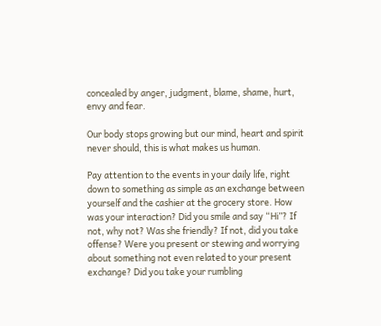concealed by anger, judgment, blame, shame, hurt, envy and fear.

Our body stops growing but our mind, heart and spirit never should, this is what makes us human.

Pay attention to the events in your daily life, right down to something as simple as an exchange between yourself and the cashier at the grocery store. How was your interaction? Did you smile and say “Hi”? If not, why not? Was she friendly? If not, did you take offense? Were you present or stewing and worrying about something not even related to your present exchange? Did you take your rumbling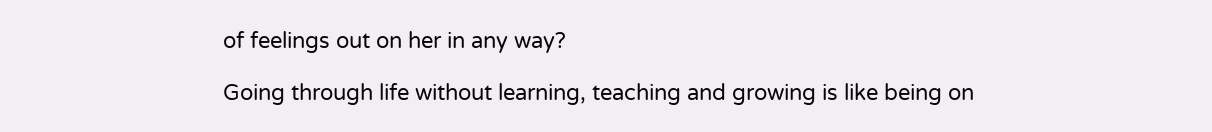of feelings out on her in any way?

Going through life without learning, teaching and growing is like being on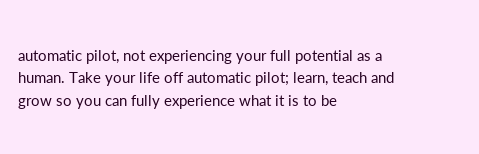automatic pilot, not experiencing your full potential as a human. Take your life off automatic pilot; learn, teach and grow so you can fully experience what it is to be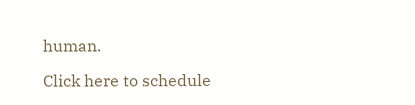human.

Click here to schedule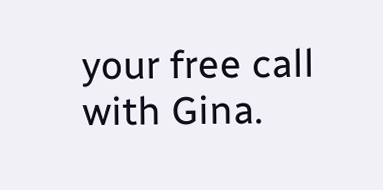your free call with Gina.